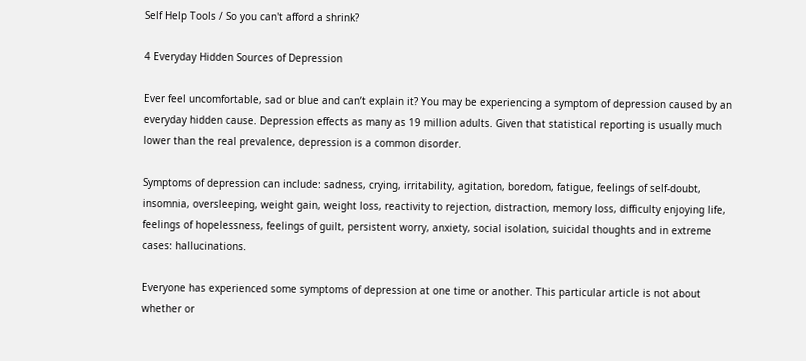Self Help Tools / So you can't afford a shrink?

4 Everyday Hidden Sources of Depression

Ever feel uncomfortable, sad or blue and can’t explain it? You may be experiencing a symptom of depression caused by an everyday hidden cause. Depression effects as many as 19 million adults. Given that statistical reporting is usually much lower than the real prevalence, depression is a common disorder.

Symptoms of depression can include: sadness, crying, irritability, agitation, boredom, fatigue, feelings of self-doubt, insomnia, oversleeping, weight gain, weight loss, reactivity to rejection, distraction, memory loss, difficulty enjoying life, feelings of hopelessness, feelings of guilt, persistent worry, anxiety, social isolation, suicidal thoughts and in extreme cases: hallucinations.

Everyone has experienced some symptoms of depression at one time or another. This particular article is not about whether or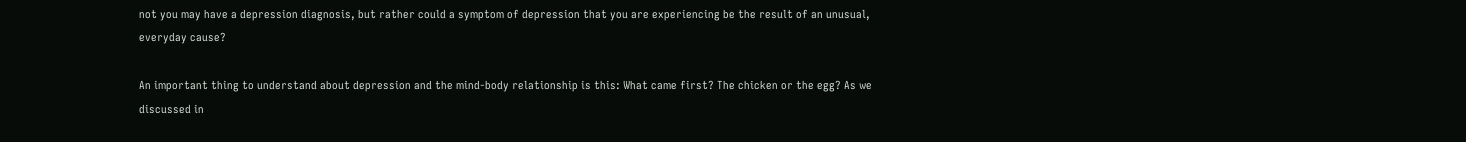not you may have a depression diagnosis, but rather could a symptom of depression that you are experiencing be the result of an unusual, everyday cause?

An important thing to understand about depression and the mind-body relationship is this: What came first? The chicken or the egg? As we discussed in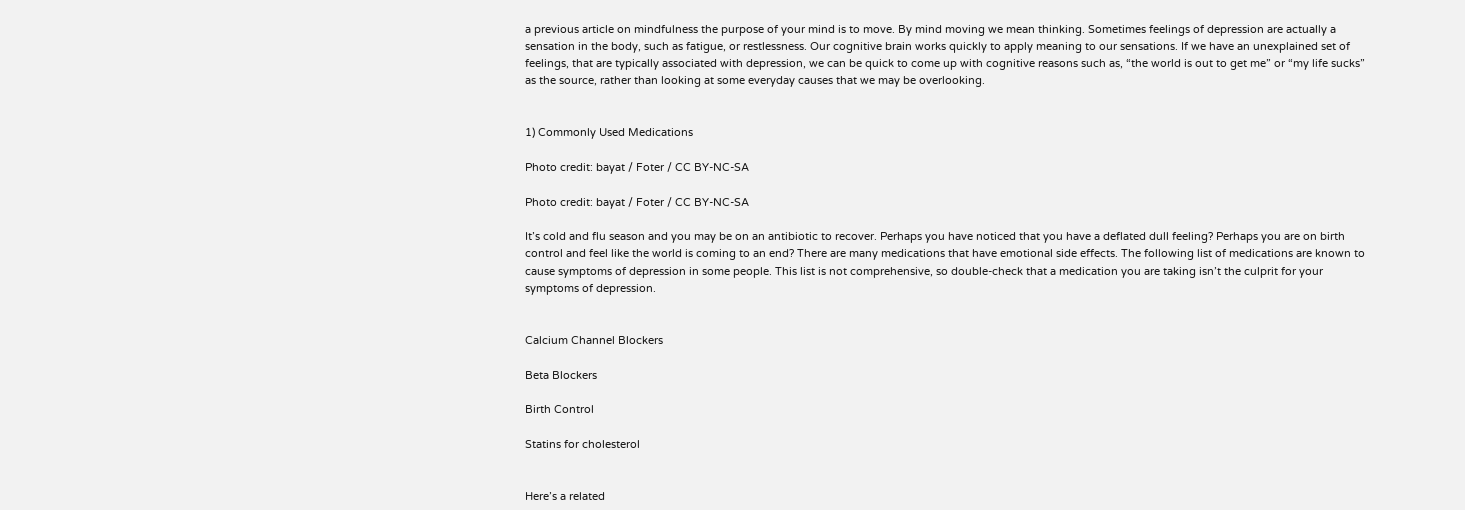a previous article on mindfulness the purpose of your mind is to move. By mind moving we mean thinking. Sometimes feelings of depression are actually a sensation in the body, such as fatigue, or restlessness. Our cognitive brain works quickly to apply meaning to our sensations. If we have an unexplained set of feelings, that are typically associated with depression, we can be quick to come up with cognitive reasons such as, “the world is out to get me” or “my life sucks” as the source, rather than looking at some everyday causes that we may be overlooking.


1) Commonly Used Medications

Photo credit: bayat / Foter / CC BY-NC-SA

Photo credit: bayat / Foter / CC BY-NC-SA

It’s cold and flu season and you may be on an antibiotic to recover. Perhaps you have noticed that you have a deflated dull feeling? Perhaps you are on birth control and feel like the world is coming to an end? There are many medications that have emotional side effects. The following list of medications are known to cause symptoms of depression in some people. This list is not comprehensive, so double-check that a medication you are taking isn’t the culprit for your symptoms of depression.


Calcium Channel Blockers

Beta Blockers

Birth Control

Statins for cholesterol


Here’s a related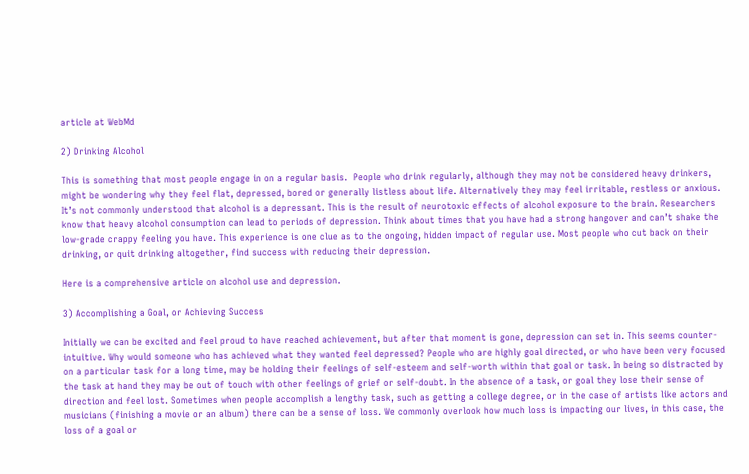article at WebMd

2) Drinking Alcohol

This is something that most people engage in on a regular basis.  People who drink regularly, although they may not be considered heavy drinkers, might be wondering why they feel flat, depressed, bored or generally listless about life. Alternatively they may feel irritable, restless or anxious. It’s not commonly understood that alcohol is a depressant. This is the result of neurotoxic effects of alcohol exposure to the brain. Researchers know that heavy alcohol consumption can lead to periods of depression. Think about times that you have had a strong hangover and can’t shake the low-grade crappy feeling you have. This experience is one clue as to the ongoing, hidden impact of regular use. Most people who cut back on their drinking, or quit drinking altogether, find success with reducing their depression.

Here is a comprehensive article on alcohol use and depression.

3) Accomplishing a Goal, or Achieving Success

Initially we can be excited and feel proud to have reached achievement, but after that moment is gone, depression can set in. This seems counter-intuitive. Why would someone who has achieved what they wanted feel depressed? People who are highly goal directed, or who have been very focused on a particular task for a long time, may be holding their feelings of self-esteem and self-worth within that goal or task. In being so distracted by the task at hand they may be out of touch with other feelings of grief or self-doubt. In the absence of a task, or goal they lose their sense of direction and feel lost. Sometimes when people accomplish a lengthy task, such as getting a college degree, or in the case of artists like actors and musicians (finishing a movie or an album) there can be a sense of loss. We commonly overlook how much loss is impacting our lives, in this case, the loss of a goal or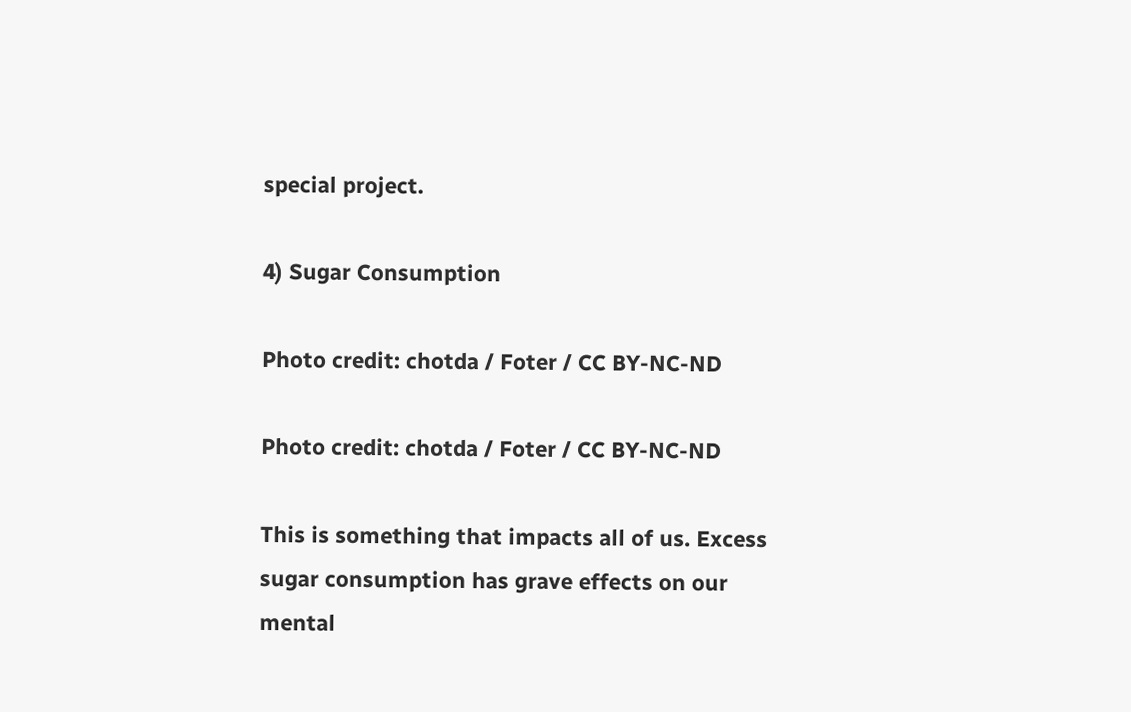special project.

4) Sugar Consumption

Photo credit: chotda / Foter / CC BY-NC-ND

Photo credit: chotda / Foter / CC BY-NC-ND

This is something that impacts all of us. Excess sugar consumption has grave effects on our mental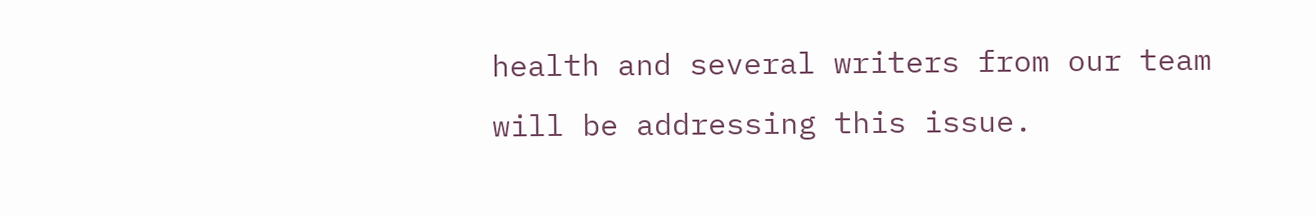health and several writers from our team will be addressing this issue.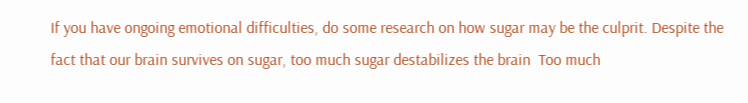If you have ongoing emotional difficulties, do some research on how sugar may be the culprit. Despite the fact that our brain survives on sugar, too much sugar destabilizes the brain  Too much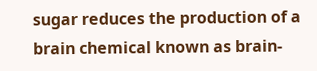sugar reduces the production of a brain chemical known as brain-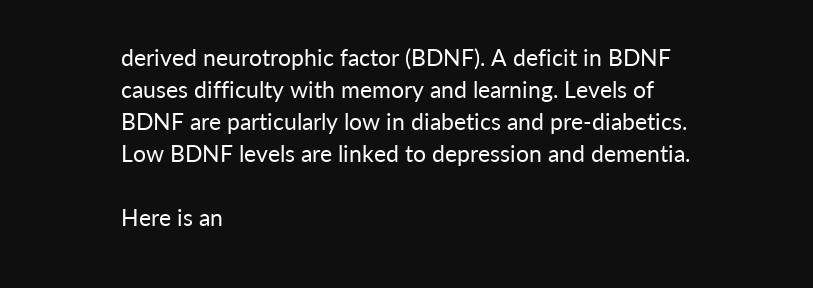derived neurotrophic factor (BDNF). A deficit in BDNF causes difficulty with memory and learning. Levels of BDNF are particularly low in diabetics and pre-diabetics. Low BDNF levels are linked to depression and dementia.

Here is an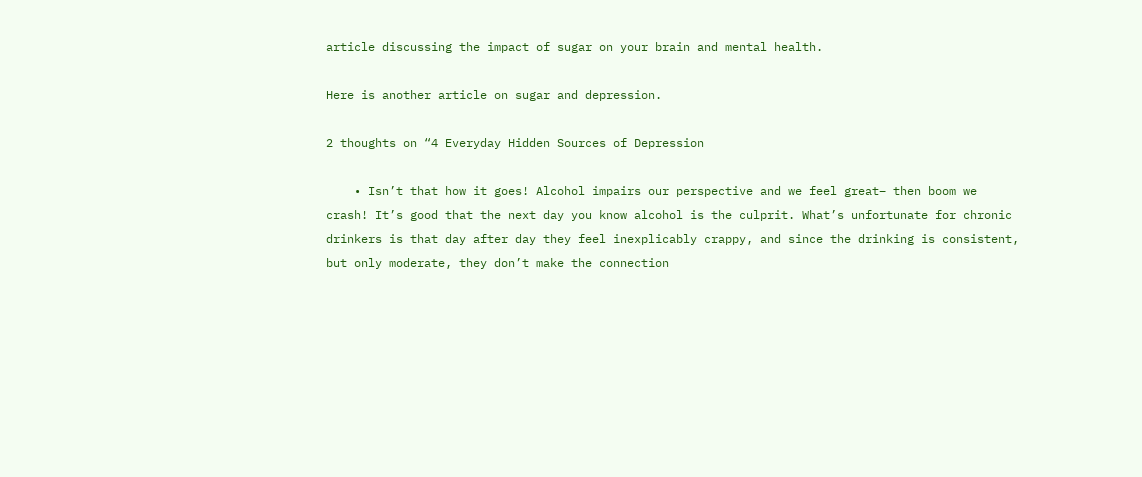article discussing the impact of sugar on your brain and mental health.

Here is another article on sugar and depression.

2 thoughts on “4 Everyday Hidden Sources of Depression

    • Isn’t that how it goes! Alcohol impairs our perspective and we feel great– then boom we crash! It’s good that the next day you know alcohol is the culprit. What’s unfortunate for chronic drinkers is that day after day they feel inexplicably crappy, and since the drinking is consistent, but only moderate, they don’t make the connection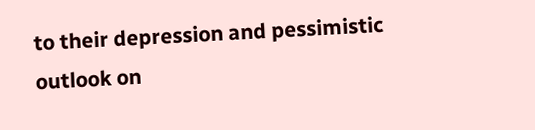to their depression and pessimistic outlook on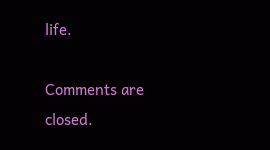life.

Comments are closed.